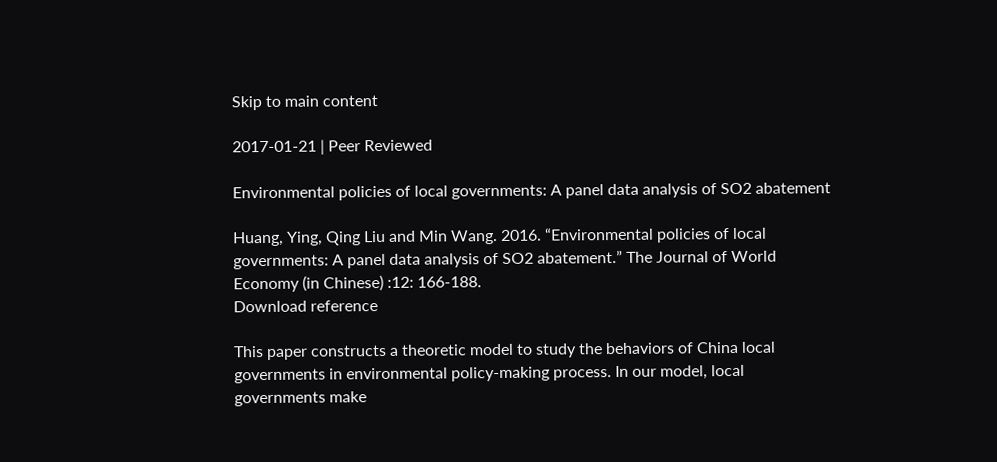Skip to main content

2017-01-21 | Peer Reviewed

Environmental policies of local governments: A panel data analysis of SO2 abatement

Huang, Ying, Qing Liu and Min Wang. 2016. “Environmental policies of local governments: A panel data analysis of SO2 abatement.” The Journal of World Economy (in Chinese) :12: 166-188.
Download reference

This paper constructs a theoretic model to study the behaviors of China local governments in environmental policy-making process. In our model, local governments make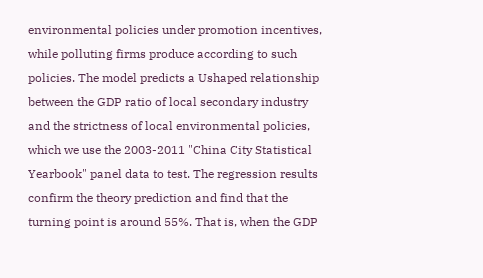environmental policies under promotion incentives, while polluting firms produce according to such policies. The model predicts a Ushaped relationship between the GDP ratio of local secondary industry and the strictness of local environmental policies, which we use the 2003-2011 "China City Statistical Yearbook" panel data to test. The regression results confirm the theory prediction and find that the turning point is around 55%. That is, when the GDP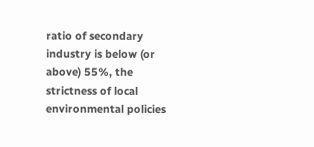ratio of secondary industry is below (or above) 55%, the strictness of local environmental policies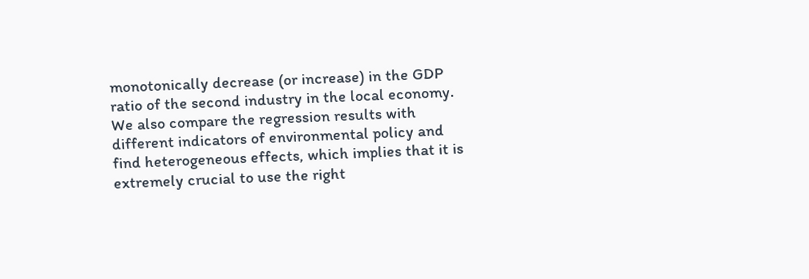monotonically decrease (or increase) in the GDP ratio of the second industry in the local economy. We also compare the regression results with different indicators of environmental policy and find heterogeneous effects, which implies that it is extremely crucial to use the right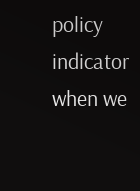policy indicator when we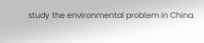study the environmental problem in China.